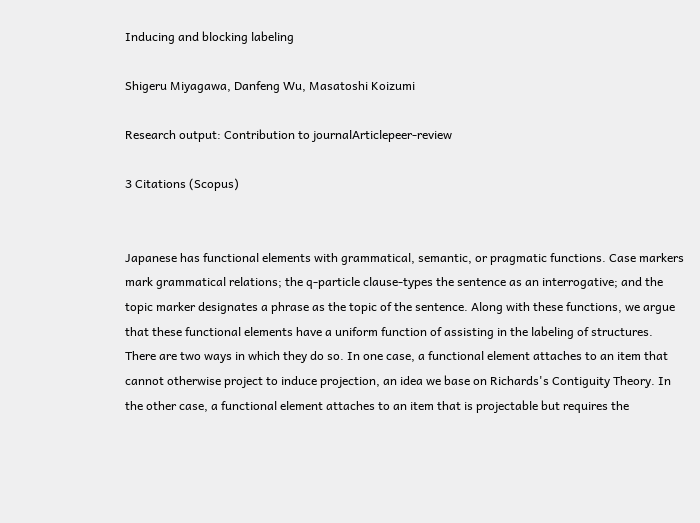Inducing and blocking labeling

Shigeru Miyagawa, Danfeng Wu, Masatoshi Koizumi

Research output: Contribution to journalArticlepeer-review

3 Citations (Scopus)


Japanese has functional elements with grammatical, semantic, or pragmatic functions. Case markers mark grammatical relations; the q-particle clause-types the sentence as an interrogative; and the topic marker designates a phrase as the topic of the sentence. Along with these functions, we argue that these functional elements have a uniform function of assisting in the labeling of structures. There are two ways in which they do so. In one case, a functional element attaches to an item that cannot otherwise project to induce projection, an idea we base on Richards's Contiguity Theory. In the other case, a functional element attaches to an item that is projectable but requires the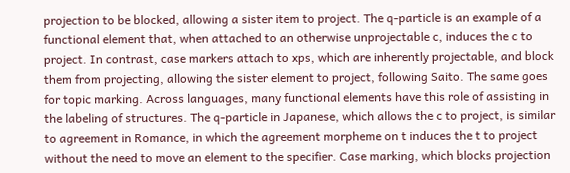projection to be blocked, allowing a sister item to project. The q-particle is an example of a functional element that, when attached to an otherwise unprojectable c, induces the c to project. In contrast, case markers attach to xps, which are inherently projectable, and block them from projecting, allowing the sister element to project, following Saito. The same goes for topic marking. Across languages, many functional elements have this role of assisting in the labeling of structures. The q-particle in Japanese, which allows the c to project, is similar to agreement in Romance, in which the agreement morpheme on t induces the t to project without the need to move an element to the specifier. Case marking, which blocks projection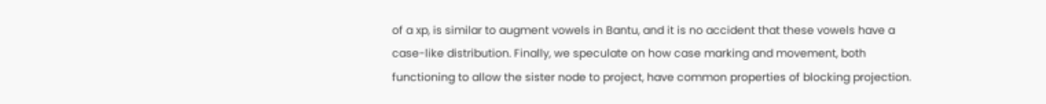of a xp, is similar to augment vowels in Bantu, and it is no accident that these vowels have a case-like distribution. Finally, we speculate on how case marking and movement, both functioning to allow the sister node to project, have common properties of blocking projection.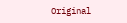Original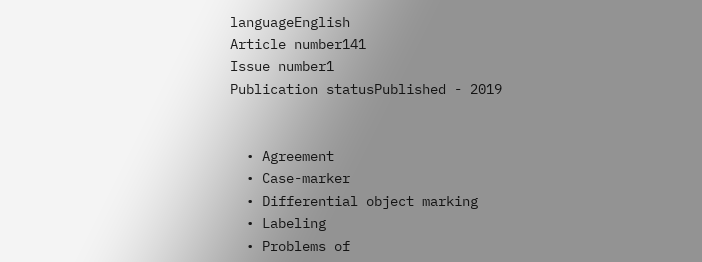languageEnglish
Article number141
Issue number1
Publication statusPublished - 2019


  • Agreement
  • Case-marker
  • Differential object marking
  • Labeling
  • Problems of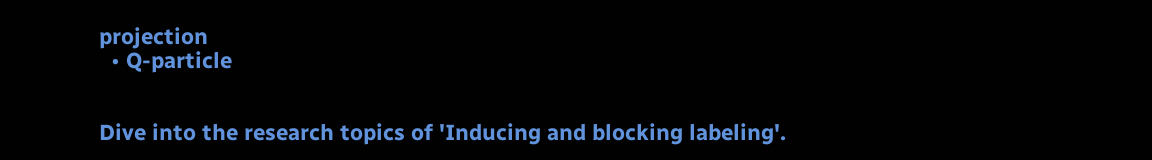projection
  • Q-particle


Dive into the research topics of 'Inducing and blocking labeling'.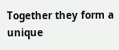Together they form a unique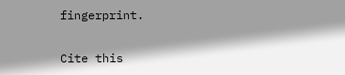fingerprint.

Cite this